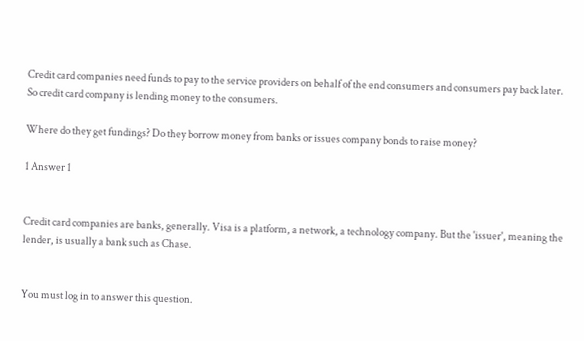Credit card companies need funds to pay to the service providers on behalf of the end consumers and consumers pay back later. So credit card company is lending money to the consumers.

Where do they get fundings? Do they borrow money from banks or issues company bonds to raise money?

1 Answer 1


Credit card companies are banks, generally. Visa is a platform, a network, a technology company. But the 'issuer', meaning the lender, is usually a bank such as Chase.


You must log in to answer this question.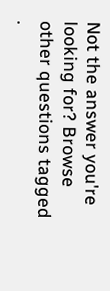Not the answer you're looking for? Browse other questions tagged .